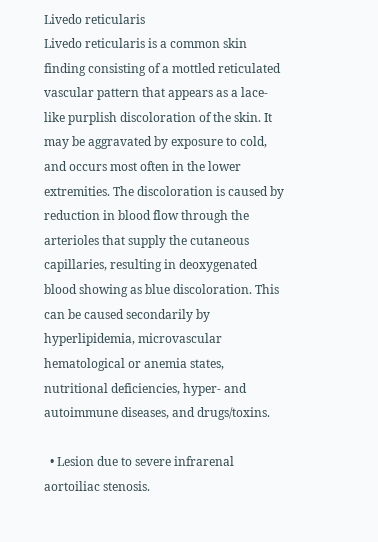Livedo reticularis
Livedo reticularis is a common skin finding consisting of a mottled reticulated vascular pattern that appears as a lace-like purplish discoloration of the skin. It may be aggravated by exposure to cold, and occurs most often in the lower extremities. The discoloration is caused by reduction in blood flow through the arterioles that supply the cutaneous capillaries, resulting in deoxygenated blood showing as blue discoloration. This can be caused secondarily by hyperlipidemia, microvascular hematological or anemia states, nutritional deficiencies, hyper- and autoimmune diseases, and drugs/toxins.

  • Lesion due to severe infrarenal aortoiliac stenosis.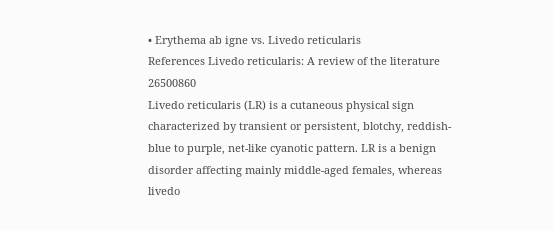• Erythema ab igne vs. Livedo reticularis
References Livedo reticularis: A review of the literature 26500860
Livedo reticularis (LR) is a cutaneous physical sign characterized by transient or persistent, blotchy, reddish-blue to purple, net-like cyanotic pattern. LR is a benign disorder affecting mainly middle-aged females, whereas livedo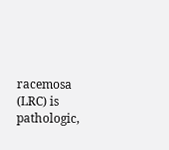racemosa (LRC) is pathologic,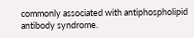commonly associated with antiphospholipid antibody syndrome.